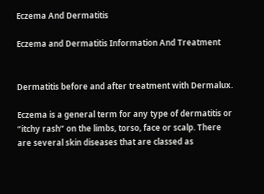Eczema And Dermatitis

Eczema and Dermatitis Information And Treatment


Dermatitis before and after treatment with Dermalux.

Eczema is a general term for any type of dermatitis or “itchy rash” on the limbs, torso, face or scalp. There are several skin diseases that are classed as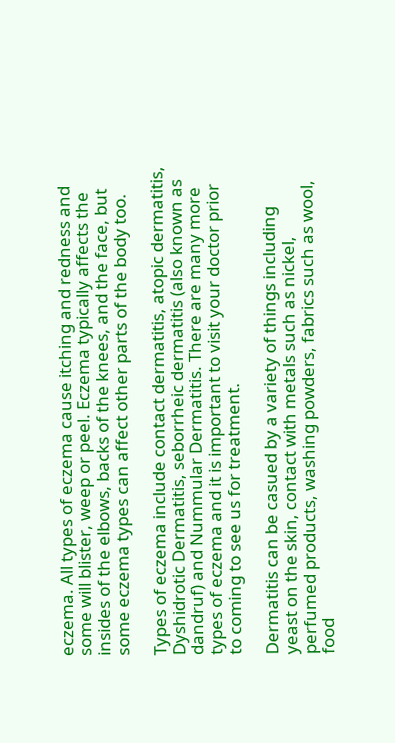eczema. All types of eczema cause itching and redness and some will blister, weep or peel. Eczema typically affects the insides of the elbows, backs of the knees, and the face, but some eczema types can affect other parts of the body too.

Types of eczema include contact dermatitis, atopic dermatitis, Dyshidrotic Dermatitis, seborrheic dermatitis (also known as dandruf) and Nummular Dermatitis. There are many more types of eczema and it is important to visit your doctor prior to coming to see us for treatment.

Dermatitis can be casued by a variety of things including yeast on the skin, contact with metals such as nickel, perfumed products, washing powders, fabrics such as wool, food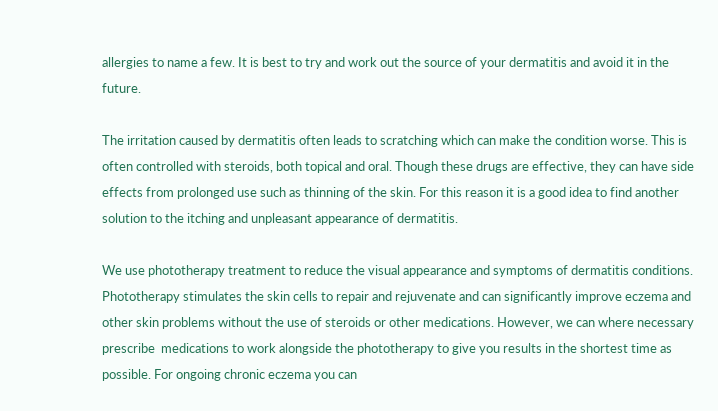allergies to name a few. It is best to try and work out the source of your dermatitis and avoid it in the future.

The irritation caused by dermatitis often leads to scratching which can make the condition worse. This is often controlled with steroids, both topical and oral. Though these drugs are effective, they can have side effects from prolonged use such as thinning of the skin. For this reason it is a good idea to find another solution to the itching and unpleasant appearance of dermatitis.

We use phototherapy treatment to reduce the visual appearance and symptoms of dermatitis conditions. Phototherapy stimulates the skin cells to repair and rejuvenate and can significantly improve eczema and other skin problems without the use of steroids or other medications. However, we can where necessary prescribe  medications to work alongside the phototherapy to give you results in the shortest time as possible. For ongoing chronic eczema you can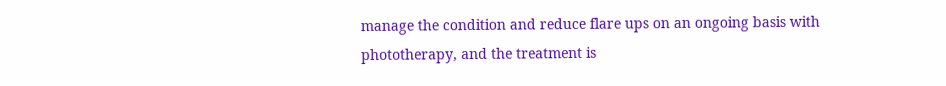manage the condition and reduce flare ups on an ongoing basis with phototherapy, and the treatment is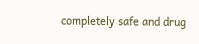completely safe and drug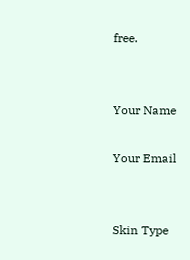free.


Your Name

Your Email


Skin Type